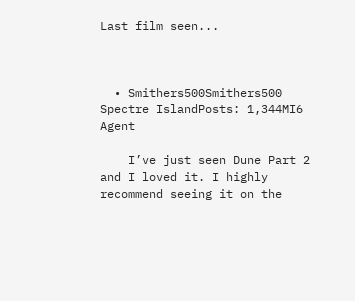Last film seen...



  • Smithers500Smithers500 Spectre IslandPosts: 1,344MI6 Agent

    I’ve just seen Dune Part 2 and I loved it. I highly recommend seeing it on the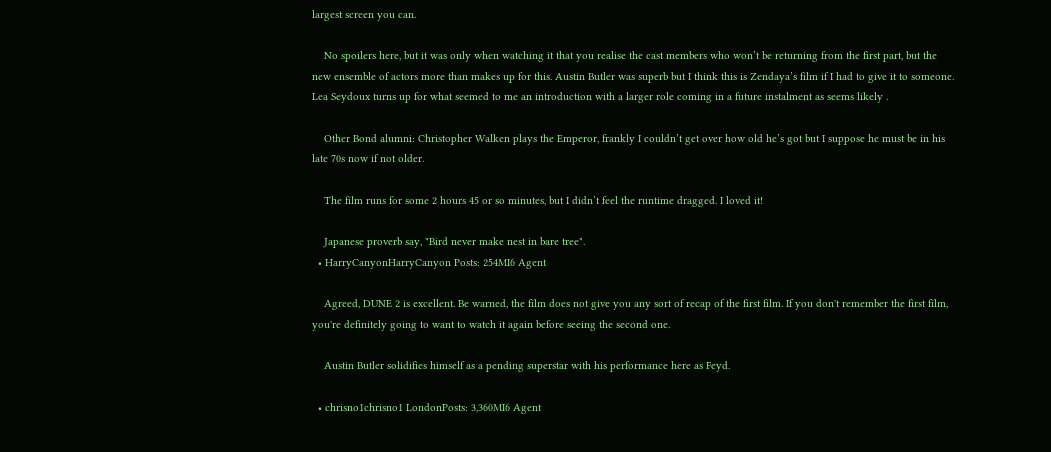largest screen you can.

    No spoilers here, but it was only when watching it that you realise the cast members who won’t be returning from the first part, but the new ensemble of actors more than makes up for this. Austin Butler was superb but I think this is Zendaya’s film if I had to give it to someone. Lea Seydoux turns up for what seemed to me an introduction with a larger role coming in a future instalment as seems likely .

    Other Bond alumni: Christopher Walken plays the Emperor, frankly I couldn’t get over how old he’s got but I suppose he must be in his late 70s now if not older.

    The film runs for some 2 hours 45 or so minutes, but I didn’t feel the runtime dragged. I loved it!

    Japanese proverb say, "Bird never make nest in bare tree".
  • HarryCanyonHarryCanyon Posts: 254MI6 Agent

    Agreed, DUNE 2 is excellent. Be warned, the film does not give you any sort of recap of the first film. If you don't remember the first film, you're definitely going to want to watch it again before seeing the second one.

    Austin Butler solidifies himself as a pending superstar with his performance here as Feyd.

  • chrisno1chrisno1 LondonPosts: 3,360MI6 Agent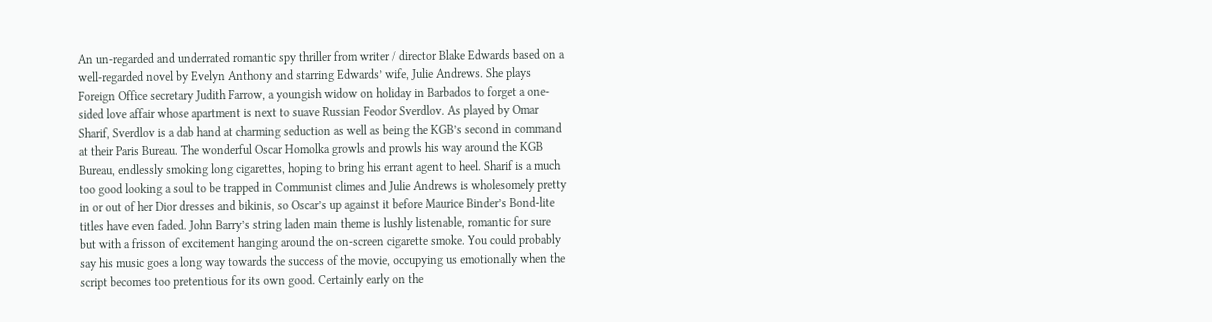An un-regarded and underrated romantic spy thriller from writer / director Blake Edwards based on a well-regarded novel by Evelyn Anthony and starring Edwards’ wife, Julie Andrews. She plays Foreign Office secretary Judith Farrow, a youngish widow on holiday in Barbados to forget a one-sided love affair whose apartment is next to suave Russian Feodor Sverdlov. As played by Omar Sharif, Sverdlov is a dab hand at charming seduction as well as being the KGB’s second in command at their Paris Bureau. The wonderful Oscar Homolka growls and prowls his way around the KGB Bureau, endlessly smoking long cigarettes, hoping to bring his errant agent to heel. Sharif is a much too good looking a soul to be trapped in Communist climes and Julie Andrews is wholesomely pretty in or out of her Dior dresses and bikinis, so Oscar’s up against it before Maurice Binder’s Bond-lite titles have even faded. John Barry’s string laden main theme is lushly listenable, romantic for sure but with a frisson of excitement hanging around the on-screen cigarette smoke. You could probably say his music goes a long way towards the success of the movie, occupying us emotionally when the script becomes too pretentious for its own good. Certainly early on the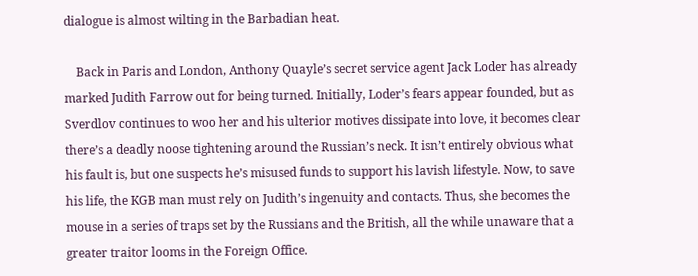dialogue is almost wilting in the Barbadian heat.

    Back in Paris and London, Anthony Quayle’s secret service agent Jack Loder has already marked Judith Farrow out for being turned. Initially, Loder’s fears appear founded, but as Sverdlov continues to woo her and his ulterior motives dissipate into love, it becomes clear there’s a deadly noose tightening around the Russian’s neck. It isn’t entirely obvious what his fault is, but one suspects he’s misused funds to support his lavish lifestyle. Now, to save his life, the KGB man must rely on Judith’s ingenuity and contacts. Thus, she becomes the mouse in a series of traps set by the Russians and the British, all the while unaware that a greater traitor looms in the Foreign Office.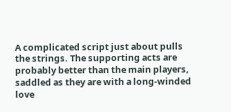A complicated script just about pulls the strings. The supporting acts are probably better than the main players, saddled as they are with a long-winded love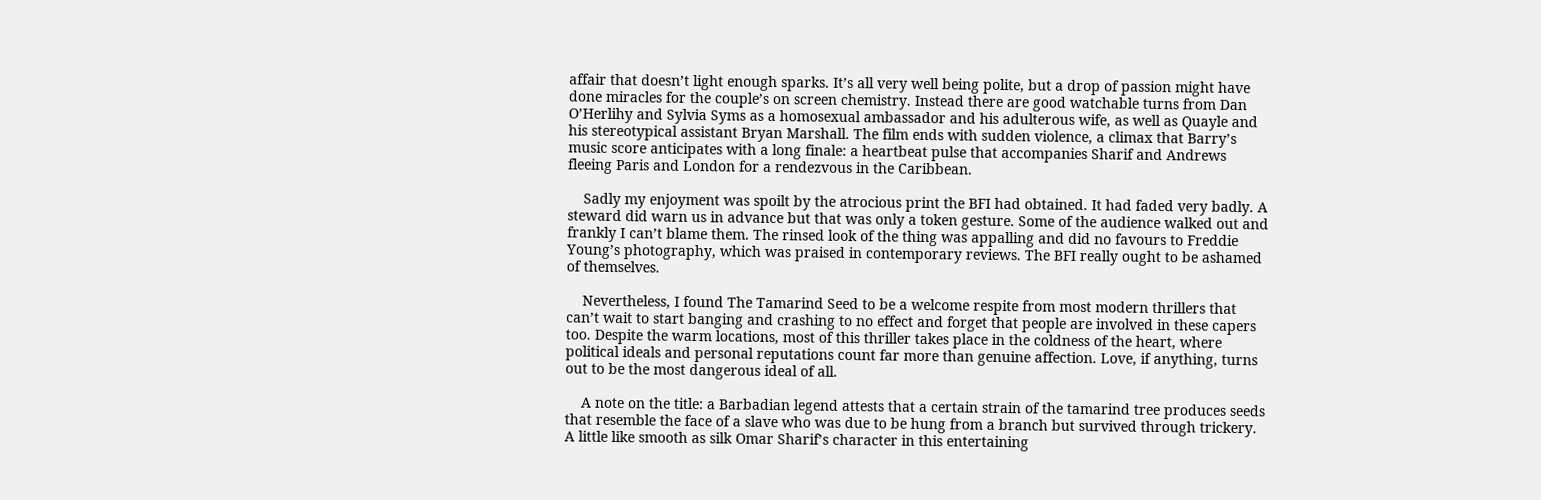affair that doesn’t light enough sparks. It’s all very well being polite, but a drop of passion might have done miracles for the couple’s on screen chemistry. Instead there are good watchable turns from Dan O’Herlihy and Sylvia Syms as a homosexual ambassador and his adulterous wife, as well as Quayle and his stereotypical assistant Bryan Marshall. The film ends with sudden violence, a climax that Barry’s music score anticipates with a long finale: a heartbeat pulse that accompanies Sharif and Andrews fleeing Paris and London for a rendezvous in the Caribbean.

    Sadly my enjoyment was spoilt by the atrocious print the BFI had obtained. It had faded very badly. A steward did warn us in advance but that was only a token gesture. Some of the audience walked out and frankly I can’t blame them. The rinsed look of the thing was appalling and did no favours to Freddie Young’s photography, which was praised in contemporary reviews. The BFI really ought to be ashamed of themselves.

    Nevertheless, I found The Tamarind Seed to be a welcome respite from most modern thrillers that can’t wait to start banging and crashing to no effect and forget that people are involved in these capers too. Despite the warm locations, most of this thriller takes place in the coldness of the heart, where political ideals and personal reputations count far more than genuine affection. Love, if anything, turns out to be the most dangerous ideal of all.

    A note on the title: a Barbadian legend attests that a certain strain of the tamarind tree produces seeds that resemble the face of a slave who was due to be hung from a branch but survived through trickery. A little like smooth as silk Omar Sharif’s character in this entertaining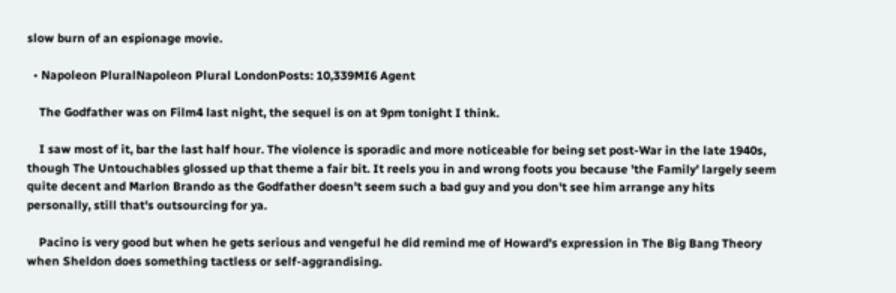slow burn of an espionage movie.

  • Napoleon PluralNapoleon Plural LondonPosts: 10,339MI6 Agent

    The Godfather was on Film4 last night, the sequel is on at 9pm tonight I think.

    I saw most of it, bar the last half hour. The violence is sporadic and more noticeable for being set post-War in the late 1940s, though The Untouchables glossed up that theme a fair bit. It reels you in and wrong foots you because 'the Family' largely seem quite decent and Marlon Brando as the Godfather doesn't seem such a bad guy and you don't see him arrange any hits personally, still that's outsourcing for ya.

    Pacino is very good but when he gets serious and vengeful he did remind me of Howard's expression in The Big Bang Theory when Sheldon does something tactless or self-aggrandising.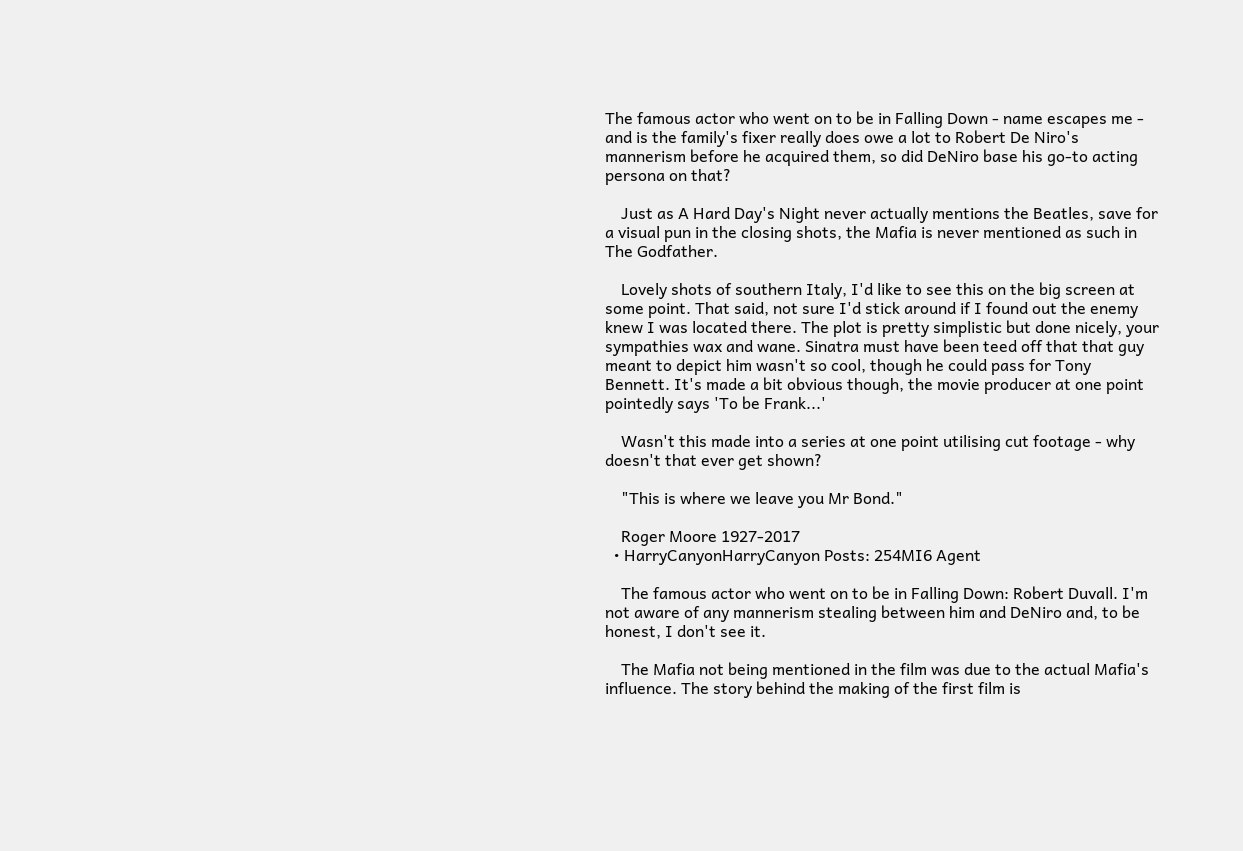The famous actor who went on to be in Falling Down - name escapes me - and is the family's fixer really does owe a lot to Robert De Niro's mannerism before he acquired them, so did DeNiro base his go-to acting persona on that?

    Just as A Hard Day's Night never actually mentions the Beatles, save for a visual pun in the closing shots, the Mafia is never mentioned as such in The Godfather.

    Lovely shots of southern Italy, I'd like to see this on the big screen at some point. That said, not sure I'd stick around if I found out the enemy knew I was located there. The plot is pretty simplistic but done nicely, your sympathies wax and wane. Sinatra must have been teed off that that guy meant to depict him wasn't so cool, though he could pass for Tony Bennett. It's made a bit obvious though, the movie producer at one point pointedly says 'To be Frank...'

    Wasn't this made into a series at one point utilising cut footage - why doesn't that ever get shown?

    "This is where we leave you Mr Bond."

    Roger Moore 1927-2017
  • HarryCanyonHarryCanyon Posts: 254MI6 Agent

    The famous actor who went on to be in Falling Down: Robert Duvall. I'm not aware of any mannerism stealing between him and DeNiro and, to be honest, I don't see it.

    The Mafia not being mentioned in the film was due to the actual Mafia's influence. The story behind the making of the first film is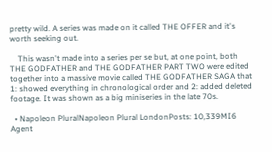pretty wild. A series was made on it called THE OFFER and it's worth seeking out.

    This wasn't made into a series per se but, at one point, both THE GODFATHER and THE GODFATHER PART TWO were edited together into a massive movie called THE GODFATHER SAGA that 1: showed everything in chronological order and 2: added deleted footage. It was shown as a big miniseries in the late 70s.

  • Napoleon PluralNapoleon Plural LondonPosts: 10,339MI6 Agent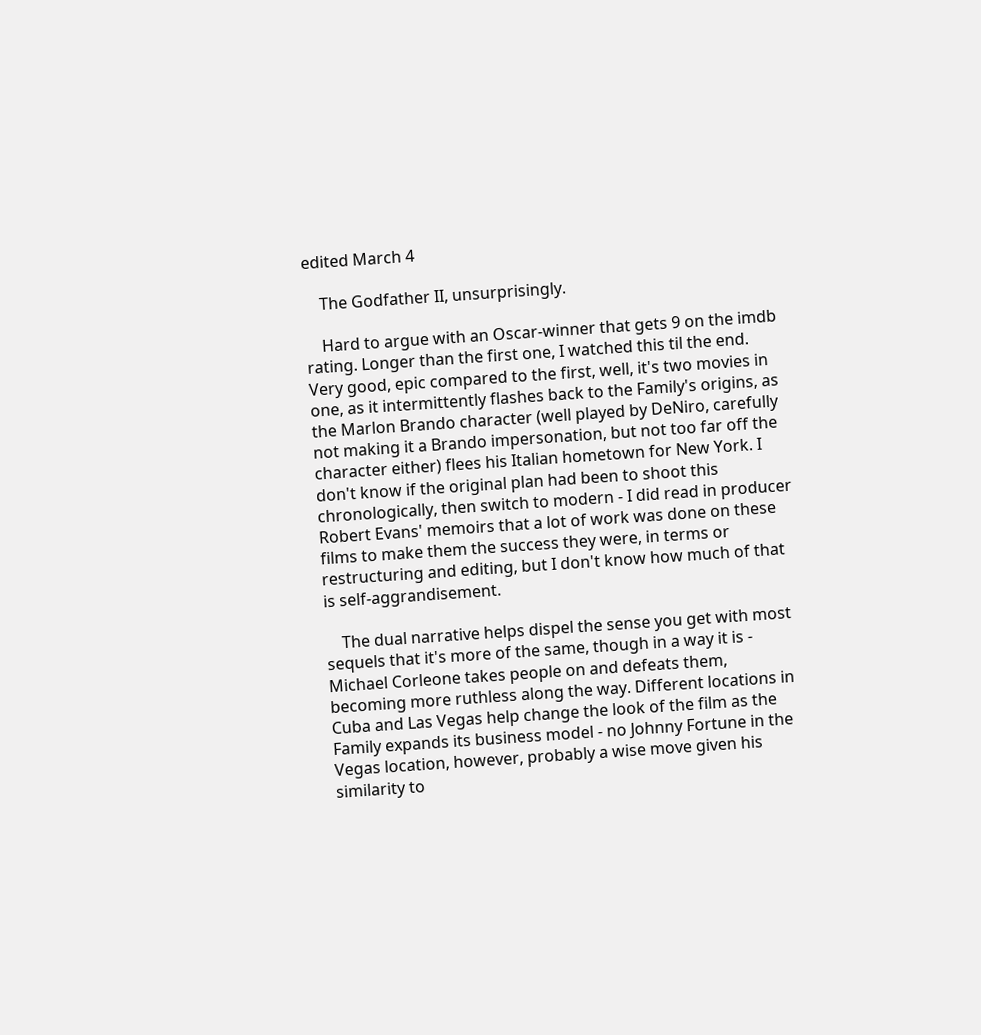edited March 4

    The Godfather II, unsurprisingly.

    Hard to argue with an Oscar-winner that gets 9 on the imdb rating. Longer than the first one, I watched this til the end. Very good, epic compared to the first, well, it's two movies in one, as it intermittently flashes back to the Family's origins, as the Marlon Brando character (well played by DeNiro, carefully not making it a Brando impersonation, but not too far off the character either) flees his Italian hometown for New York. I don't know if the original plan had been to shoot this chronologically, then switch to modern - I did read in producer Robert Evans' memoirs that a lot of work was done on these films to make them the success they were, in terms or restructuring and editing, but I don't know how much of that is self-aggrandisement.

    The dual narrative helps dispel the sense you get with most sequels that it's more of the same, though in a way it is - Michael Corleone takes people on and defeats them, becoming more ruthless along the way. Different locations in Cuba and Las Vegas help change the look of the film as the Family expands its business model - no Johnny Fortune in the Vegas location, however, probably a wise move given his similarity to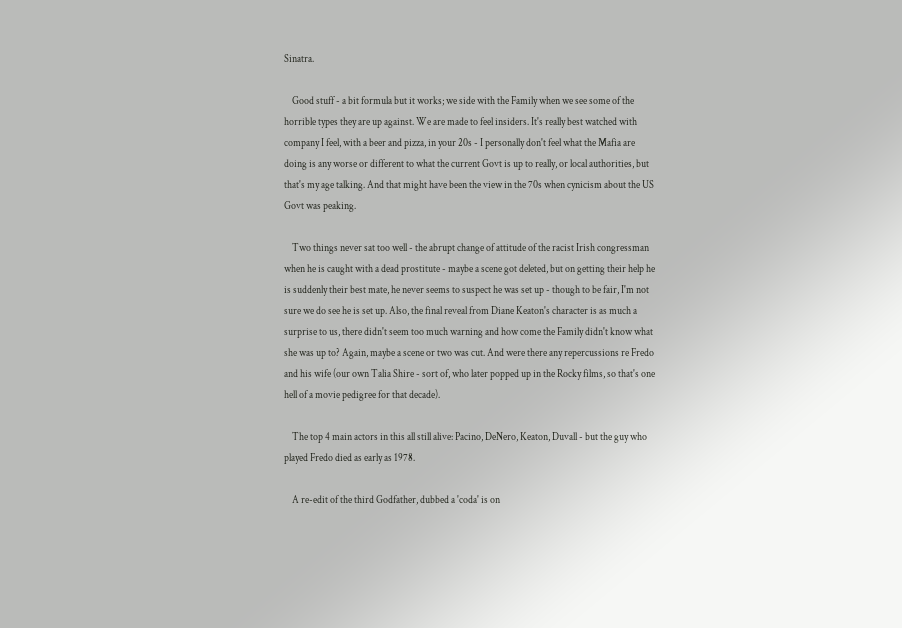Sinatra.

    Good stuff - a bit formula but it works; we side with the Family when we see some of the horrible types they are up against. We are made to feel insiders. It's really best watched with company I feel, with a beer and pizza, in your 20s - I personally don't feel what the Mafia are doing is any worse or different to what the current Govt is up to really, or local authorities, but that's my age talking. And that might have been the view in the 70s when cynicism about the US Govt was peaking.

    Two things never sat too well - the abrupt change of attitude of the racist Irish congressman when he is caught with a dead prostitute - maybe a scene got deleted, but on getting their help he is suddenly their best mate, he never seems to suspect he was set up - though to be fair, I'm not sure we do see he is set up. Also, the final reveal from Diane Keaton's character is as much a surprise to us, there didn't seem too much warning and how come the Family didn't know what she was up to? Again, maybe a scene or two was cut. And were there any repercussions re Fredo and his wife (our own Talia Shire - sort of, who later popped up in the Rocky films, so that's one hell of a movie pedigree for that decade).

    The top 4 main actors in this all still alive: Pacino, DeNero, Keaton, Duvall - but the guy who played Fredo died as early as 1978.

    A re-edit of the third Godfather, dubbed a 'coda' is on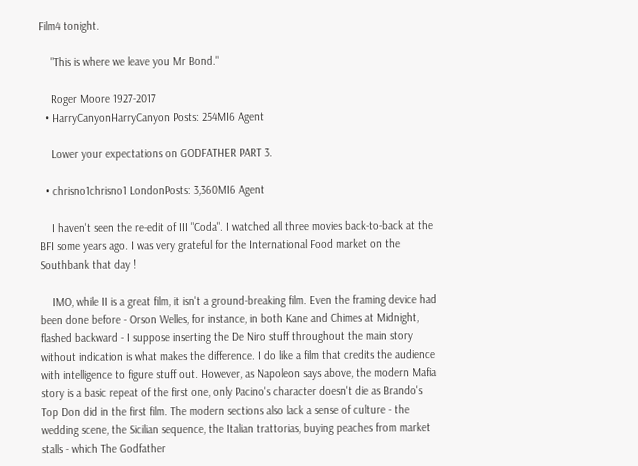Film4 tonight.

    "This is where we leave you Mr Bond."

    Roger Moore 1927-2017
  • HarryCanyonHarryCanyon Posts: 254MI6 Agent

    Lower your expectations on GODFATHER PART 3.

  • chrisno1chrisno1 LondonPosts: 3,360MI6 Agent

    I haven't seen the re-edit of III "Coda". I watched all three movies back-to-back at the BFI some years ago. I was very grateful for the International Food market on the Southbank that day !

    IMO, while II is a great film, it isn't a ground-breaking film. Even the framing device had been done before - Orson Welles, for instance, in both Kane and Chimes at Midnight, flashed backward - I suppose inserting the De Niro stuff throughout the main story without indication is what makes the difference. I do like a film that credits the audience with intelligence to figure stuff out. However, as Napoleon says above, the modern Mafia story is a basic repeat of the first one, only Pacino's character doesn't die as Brando's Top Don did in the first film. The modern sections also lack a sense of culture - the wedding scene, the Sicilian sequence, the Italian trattorias, buying peaches from market stalls - which The Godfather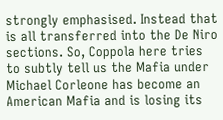strongly emphasised. Instead that is all transferred into the De Niro sections. So, Coppola here tries to subtly tell us the Mafia under Michael Corleone has become an American Mafia and is losing its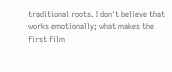traditional roots. I don't believe that works emotionally; what makes the first film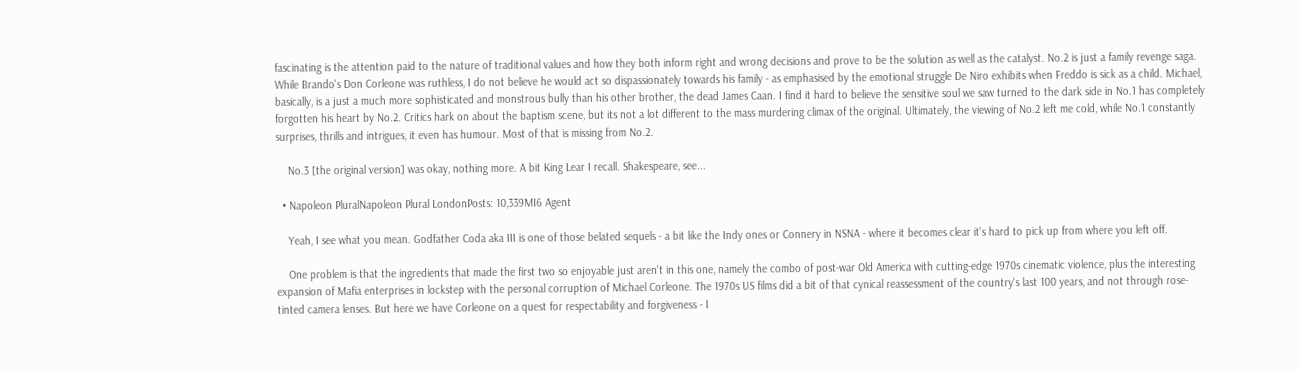fascinating is the attention paid to the nature of traditional values and how they both inform right and wrong decisions and prove to be the solution as well as the catalyst. No.2 is just a family revenge saga. While Brando's Don Corleone was ruthless, I do not believe he would act so dispassionately towards his family - as emphasised by the emotional struggle De Niro exhibits when Freddo is sick as a child. Michael, basically, is a just a much more sophisticated and monstrous bully than his other brother, the dead James Caan. I find it hard to believe the sensitive soul we saw turned to the dark side in No.1 has completely forgotten his heart by No.2. Critics hark on about the baptism scene, but its not a lot different to the mass murdering climax of the original. Ultimately, the viewing of No.2 left me cold, while No.1 constantly surprises, thrills and intrigues, it even has humour. Most of that is missing from No.2.

    No.3 [the original version] was okay, nothing more. A bit King Lear I recall. Shakespeare, see...

  • Napoleon PluralNapoleon Plural LondonPosts: 10,339MI6 Agent

    Yeah, I see what you mean. Godfather Coda aka III is one of those belated sequels - a bit like the Indy ones or Connery in NSNA - where it becomes clear it's hard to pick up from where you left off.

    One problem is that the ingredients that made the first two so enjoyable just aren't in this one, namely the combo of post-war Old America with cutting-edge 1970s cinematic violence, plus the interesting expansion of Mafia enterprises in lockstep with the personal corruption of Michael Corleone. The 1970s US films did a bit of that cynical reassessment of the country's last 100 years, and not through rose-tinted camera lenses. But here we have Corleone on a quest for respectability and forgiveness - I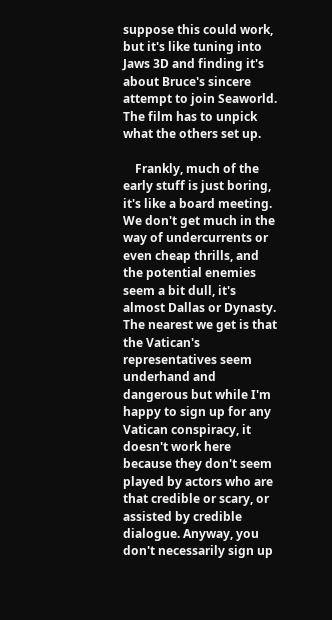suppose this could work, but it's like tuning into Jaws 3D and finding it's about Bruce's sincere attempt to join Seaworld. The film has to unpick what the others set up.

    Frankly, much of the early stuff is just boring, it's like a board meeting. We don't get much in the way of undercurrents or even cheap thrills, and the potential enemies seem a bit dull, it's almost Dallas or Dynasty. The nearest we get is that the Vatican's representatives seem underhand and dangerous but while I'm happy to sign up for any Vatican conspiracy, it doesn't work here because they don't seem played by actors who are that credible or scary, or assisted by credible dialogue. Anyway, you don't necessarily sign up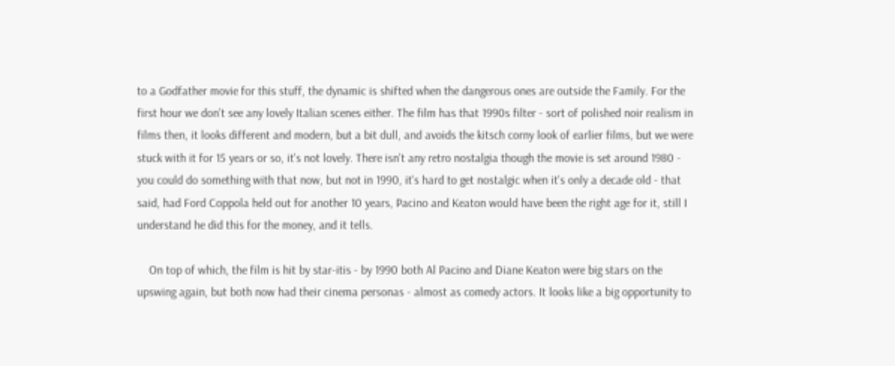to a Godfather movie for this stuff, the dynamic is shifted when the dangerous ones are outside the Family. For the first hour we don't see any lovely Italian scenes either. The film has that 1990s filter - sort of polished noir realism in films then, it looks different and modern, but a bit dull, and avoids the kitsch corny look of earlier films, but we were stuck with it for 15 years or so, it's not lovely. There isn't any retro nostalgia though the movie is set around 1980 - you could do something with that now, but not in 1990, it's hard to get nostalgic when it's only a decade old - that said, had Ford Coppola held out for another 10 years, Pacino and Keaton would have been the right age for it, still I understand he did this for the money, and it tells.

    On top of which, the film is hit by star-itis - by 1990 both Al Pacino and Diane Keaton were big stars on the upswing again, but both now had their cinema personas - almost as comedy actors. It looks like a big opportunity to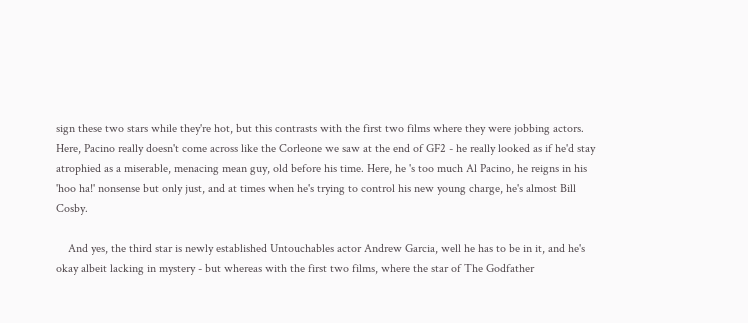sign these two stars while they're hot, but this contrasts with the first two films where they were jobbing actors. Here, Pacino really doesn't come across like the Corleone we saw at the end of GF2 - he really looked as if he'd stay atrophied as a miserable, menacing mean guy, old before his time. Here, he 's too much Al Pacino, he reigns in his 'hoo ha!' nonsense but only just, and at times when he's trying to control his new young charge, he's almost Bill Cosby.

    And yes, the third star is newly established Untouchables actor Andrew Garcia, well he has to be in it, and he's okay albeit lacking in mystery - but whereas with the first two films, where the star of The Godfather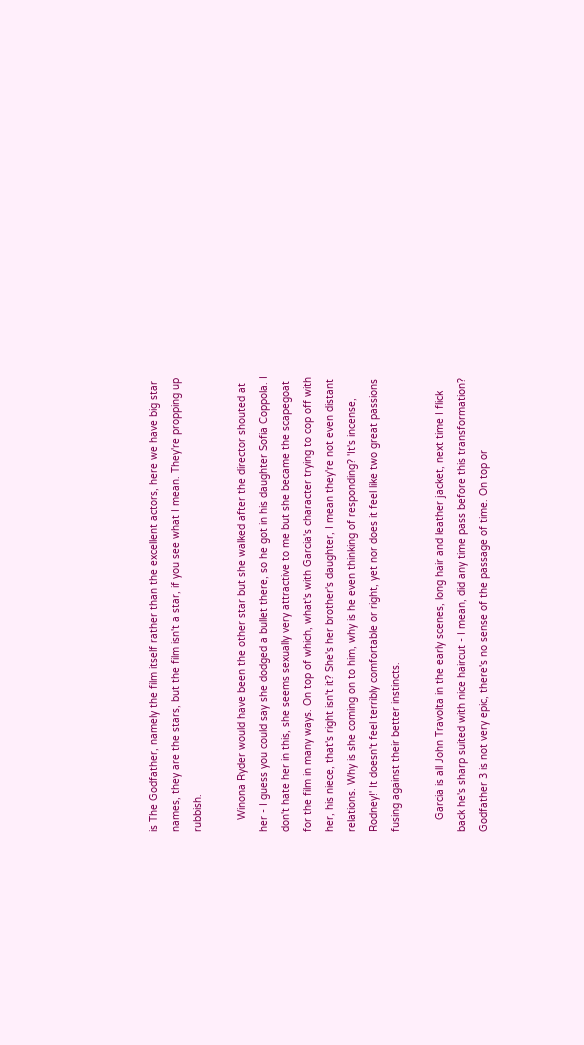is The Godfather, namely the film itself rather than the excellent actors, here we have big star names, they are the stars, but the film isn't a star, if you see what I mean. They're propping up rubbish.

    Winona Ryder would have been the other star but she walked after the director shouted at her - I guess you could say she dodged a bullet there, so he got in his daughter Sofia Coppola. I don't hate her in this, she seems sexually very attractive to me but she became the scapegoat for the film in many ways. On top of which, what's with Garcia's character trying to cop off with her, his niece, that's right isn't it? She's her brother's daughter, I mean they're not even distant relations. Why is she coming on to him, why is he even thinking of responding? 'It's incense, Rodney!' It doesn't feel terribly comfortable or right, yet nor does it feel like two great passions fusing against their better instincts.

    Garcia is all John Travolta in the early scenes, long hair and leather jacket, next time I flick back he's sharp suited with nice haircut - I mean, did any time pass before this transformation? Godfather 3 is not very epic, there's no sense of the passage of time. On top or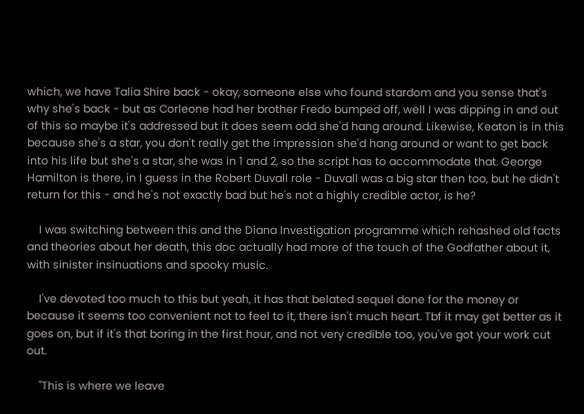which, we have Talia Shire back - okay, someone else who found stardom and you sense that's why she's back - but as Corleone had her brother Fredo bumped off, well I was dipping in and out of this so maybe it's addressed but it does seem odd she'd hang around. Likewise, Keaton is in this because she's a star, you don't really get the impression she'd hang around or want to get back into his life but she's a star, she was in 1 and 2, so the script has to accommodate that. George Hamilton is there, in I guess in the Robert Duvall role - Duvall was a big star then too, but he didn't return for this - and he's not exactly bad but he's not a highly credible actor, is he?

    I was switching between this and the Diana Investigation programme which rehashed old facts and theories about her death, this doc actually had more of the touch of the Godfather about it, with sinister insinuations and spooky music.

    I've devoted too much to this but yeah, it has that belated sequel done for the money or because it seems too convenient not to feel to it, there isn't much heart. Tbf it may get better as it goes on, but if it's that boring in the first hour, and not very credible too, you've got your work cut out.

    "This is where we leave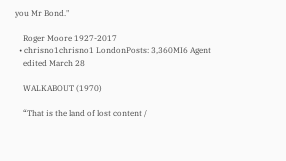you Mr Bond."

    Roger Moore 1927-2017
  • chrisno1chrisno1 LondonPosts: 3,360MI6 Agent
    edited March 28

    WALKABOUT (1970)

    “That is the land of lost content /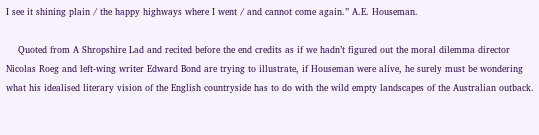I see it shining plain / the happy highways where I went / and cannot come again.” A.E. Houseman.

    Quoted from A Shropshire Lad and recited before the end credits as if we hadn’t figured out the moral dilemma director Nicolas Roeg and left-wing writer Edward Bond are trying to illustrate, if Houseman were alive, he surely must be wondering what his idealised literary vision of the English countryside has to do with the wild empty landscapes of the Australian outback.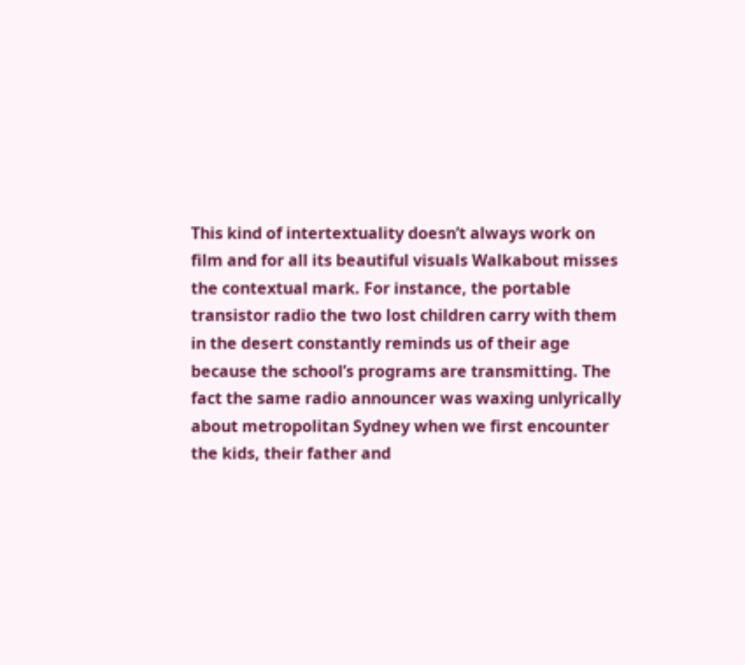This kind of intertextuality doesn’t always work on film and for all its beautiful visuals Walkabout misses the contextual mark. For instance, the portable transistor radio the two lost children carry with them in the desert constantly reminds us of their age because the school’s programs are transmitting. The fact the same radio announcer was waxing unlyrically about metropolitan Sydney when we first encounter the kids, their father and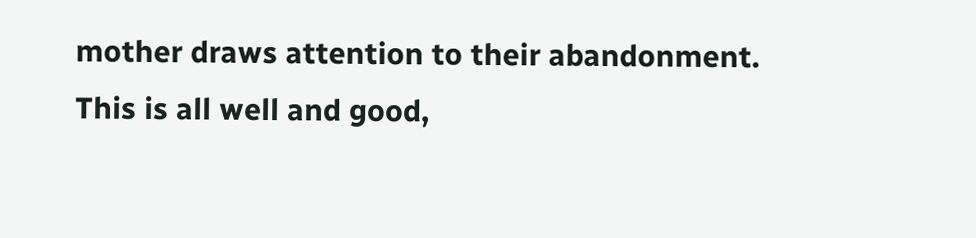mother draws attention to their abandonment. This is all well and good,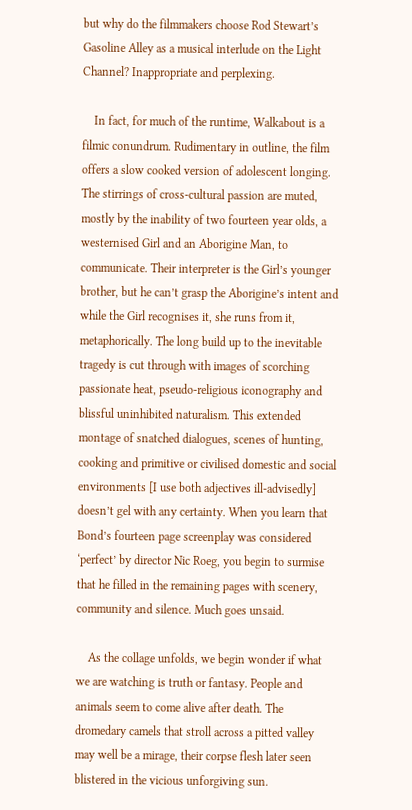but why do the filmmakers choose Rod Stewart’s Gasoline Alley as a musical interlude on the Light Channel? Inappropriate and perplexing.

    In fact, for much of the runtime, Walkabout is a filmic conundrum. Rudimentary in outline, the film offers a slow cooked version of adolescent longing. The stirrings of cross-cultural passion are muted, mostly by the inability of two fourteen year olds, a westernised Girl and an Aborigine Man, to communicate. Their interpreter is the Girl’s younger brother, but he can’t grasp the Aborigine’s intent and while the Girl recognises it, she runs from it, metaphorically. The long build up to the inevitable tragedy is cut through with images of scorching passionate heat, pseudo-religious iconography and blissful uninhibited naturalism. This extended montage of snatched dialogues, scenes of hunting, cooking and primitive or civilised domestic and social environments [I use both adjectives ill-advisedly] doesn’t gel with any certainty. When you learn that Bond’s fourteen page screenplay was considered ‘perfect’ by director Nic Roeg, you begin to surmise that he filled in the remaining pages with scenery, community and silence. Much goes unsaid.

    As the collage unfolds, we begin wonder if what we are watching is truth or fantasy. People and animals seem to come alive after death. The dromedary camels that stroll across a pitted valley may well be a mirage, their corpse flesh later seen blistered in the vicious unforgiving sun.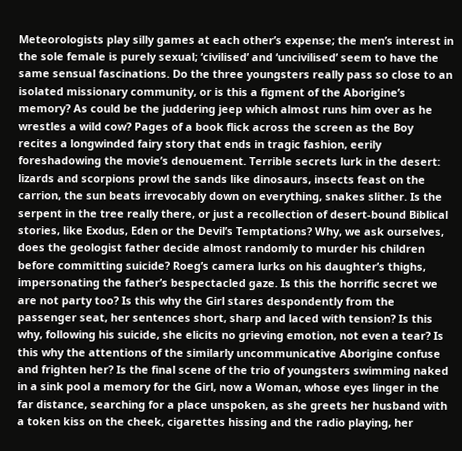Meteorologists play silly games at each other’s expense; the men’s interest in the sole female is purely sexual; ‘civilised’ and ‘uncivilised’ seem to have the same sensual fascinations. Do the three youngsters really pass so close to an isolated missionary community, or is this a figment of the Aborigine’s memory? As could be the juddering jeep which almost runs him over as he wrestles a wild cow? Pages of a book flick across the screen as the Boy recites a longwinded fairy story that ends in tragic fashion, eerily foreshadowing the movie’s denouement. Terrible secrets lurk in the desert: lizards and scorpions prowl the sands like dinosaurs, insects feast on the carrion, the sun beats irrevocably down on everything, snakes slither. Is the serpent in the tree really there, or just a recollection of desert-bound Biblical stories, like Exodus, Eden or the Devil’s Temptations? Why, we ask ourselves, does the geologist father decide almost randomly to murder his children before committing suicide? Roeg’s camera lurks on his daughter’s thighs, impersonating the father’s bespectacled gaze. Is this the horrific secret we are not party too? Is this why the Girl stares despondently from the passenger seat, her sentences short, sharp and laced with tension? Is this why, following his suicide, she elicits no grieving emotion, not even a tear? Is this why the attentions of the similarly uncommunicative Aborigine confuse and frighten her? Is the final scene of the trio of youngsters swimming naked in a sink pool a memory for the Girl, now a Woman, whose eyes linger in the far distance, searching for a place unspoken, as she greets her husband with a token kiss on the cheek, cigarettes hissing and the radio playing, her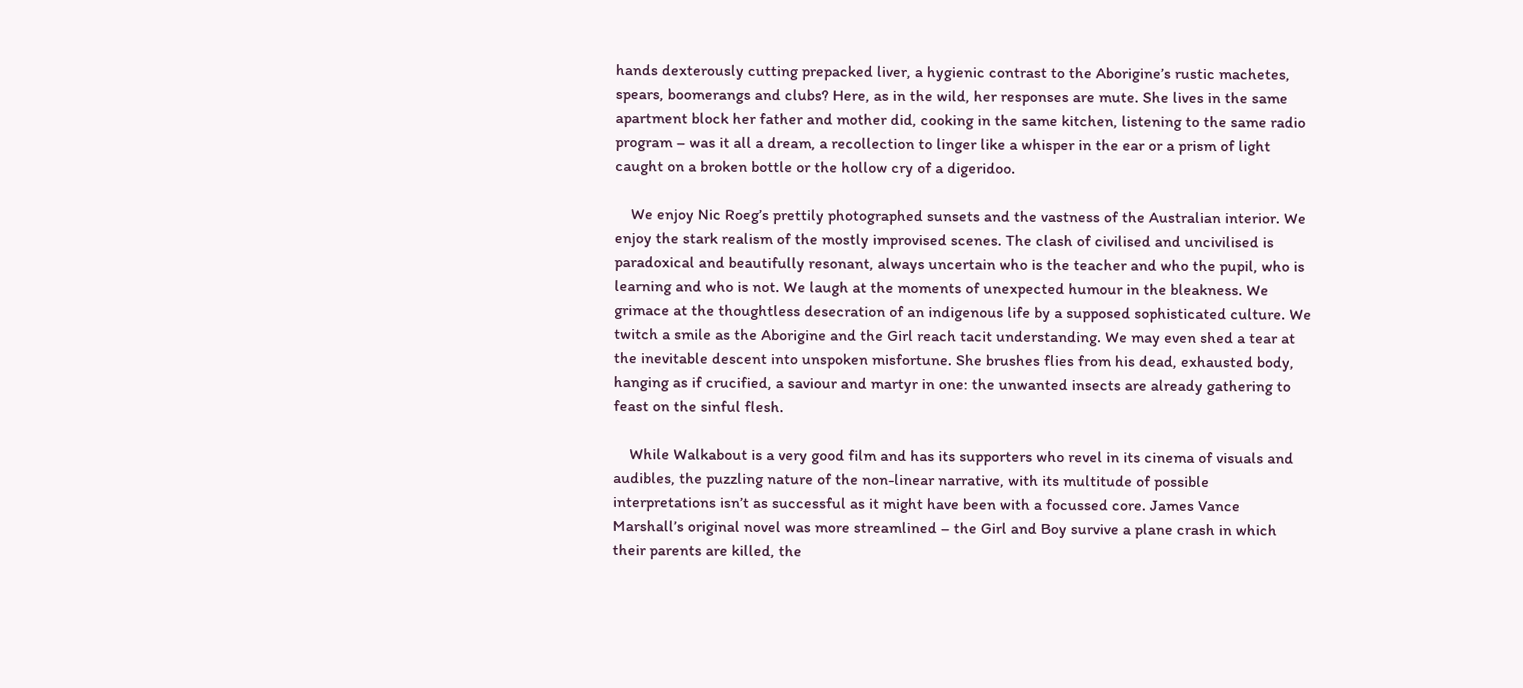hands dexterously cutting prepacked liver, a hygienic contrast to the Aborigine’s rustic machetes, spears, boomerangs and clubs? Here, as in the wild, her responses are mute. She lives in the same apartment block her father and mother did, cooking in the same kitchen, listening to the same radio program – was it all a dream, a recollection to linger like a whisper in the ear or a prism of light caught on a broken bottle or the hollow cry of a digeridoo.

    We enjoy Nic Roeg’s prettily photographed sunsets and the vastness of the Australian interior. We enjoy the stark realism of the mostly improvised scenes. The clash of civilised and uncivilised is paradoxical and beautifully resonant, always uncertain who is the teacher and who the pupil, who is learning and who is not. We laugh at the moments of unexpected humour in the bleakness. We grimace at the thoughtless desecration of an indigenous life by a supposed sophisticated culture. We twitch a smile as the Aborigine and the Girl reach tacit understanding. We may even shed a tear at the inevitable descent into unspoken misfortune. She brushes flies from his dead, exhausted body, hanging as if crucified, a saviour and martyr in one: the unwanted insects are already gathering to feast on the sinful flesh.

    While Walkabout is a very good film and has its supporters who revel in its cinema of visuals and audibles, the puzzling nature of the non-linear narrative, with its multitude of possible interpretations isn’t as successful as it might have been with a focussed core. James Vance Marshall’s original novel was more streamlined – the Girl and Boy survive a plane crash in which their parents are killed, the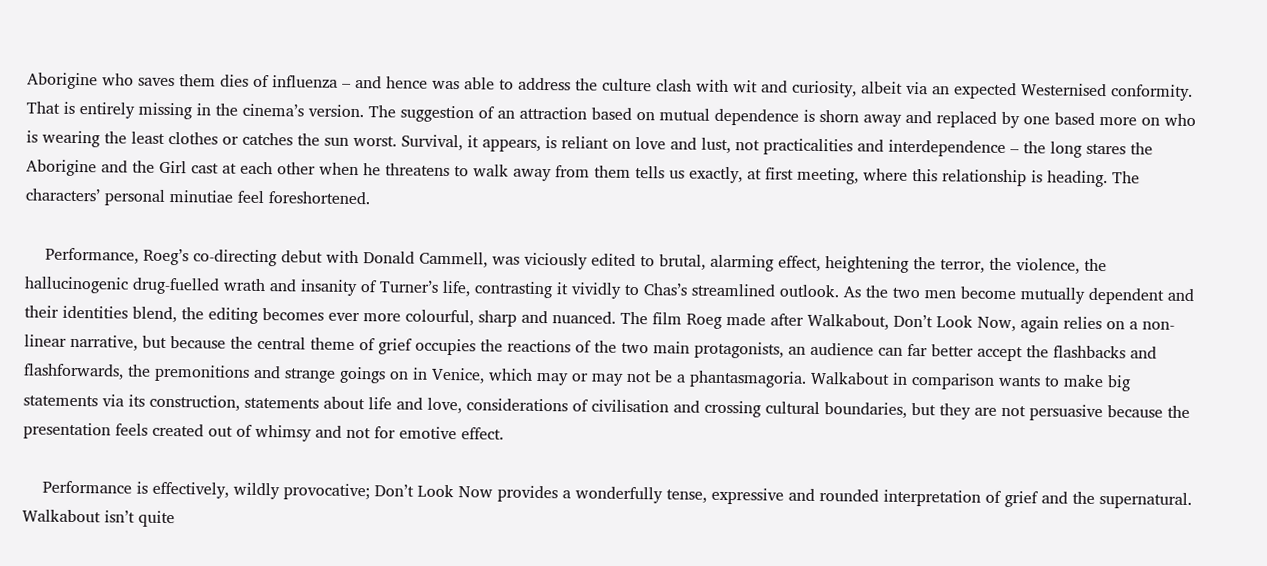Aborigine who saves them dies of influenza – and hence was able to address the culture clash with wit and curiosity, albeit via an expected Westernised conformity. That is entirely missing in the cinema’s version. The suggestion of an attraction based on mutual dependence is shorn away and replaced by one based more on who is wearing the least clothes or catches the sun worst. Survival, it appears, is reliant on love and lust, not practicalities and interdependence – the long stares the Aborigine and the Girl cast at each other when he threatens to walk away from them tells us exactly, at first meeting, where this relationship is heading. The characters’ personal minutiae feel foreshortened.

    Performance, Roeg’s co-directing debut with Donald Cammell, was viciously edited to brutal, alarming effect, heightening the terror, the violence, the hallucinogenic drug-fuelled wrath and insanity of Turner’s life, contrasting it vividly to Chas’s streamlined outlook. As the two men become mutually dependent and their identities blend, the editing becomes ever more colourful, sharp and nuanced. The film Roeg made after Walkabout, Don’t Look Now, again relies on a non-linear narrative, but because the central theme of grief occupies the reactions of the two main protagonists, an audience can far better accept the flashbacks and flashforwards, the premonitions and strange goings on in Venice, which may or may not be a phantasmagoria. Walkabout in comparison wants to make big statements via its construction, statements about life and love, considerations of civilisation and crossing cultural boundaries, but they are not persuasive because the presentation feels created out of whimsy and not for emotive effect.

    Performance is effectively, wildly provocative; Don’t Look Now provides a wonderfully tense, expressive and rounded interpretation of grief and the supernatural. Walkabout isn’t quite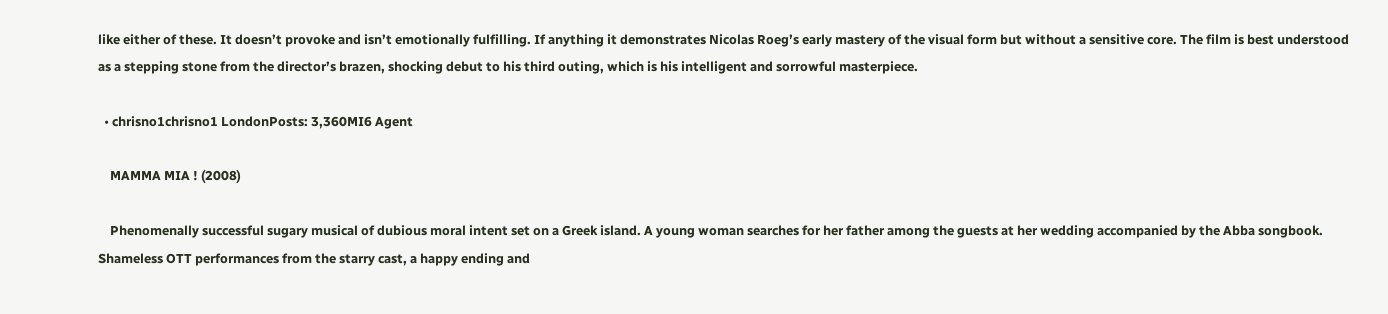like either of these. It doesn’t provoke and isn’t emotionally fulfilling. If anything it demonstrates Nicolas Roeg’s early mastery of the visual form but without a sensitive core. The film is best understood as a stepping stone from the director’s brazen, shocking debut to his third outing, which is his intelligent and sorrowful masterpiece.

  • chrisno1chrisno1 LondonPosts: 3,360MI6 Agent

    MAMMA MIA ! (2008)

    Phenomenally successful sugary musical of dubious moral intent set on a Greek island. A young woman searches for her father among the guests at her wedding accompanied by the Abba songbook. Shameless OTT performances from the starry cast, a happy ending and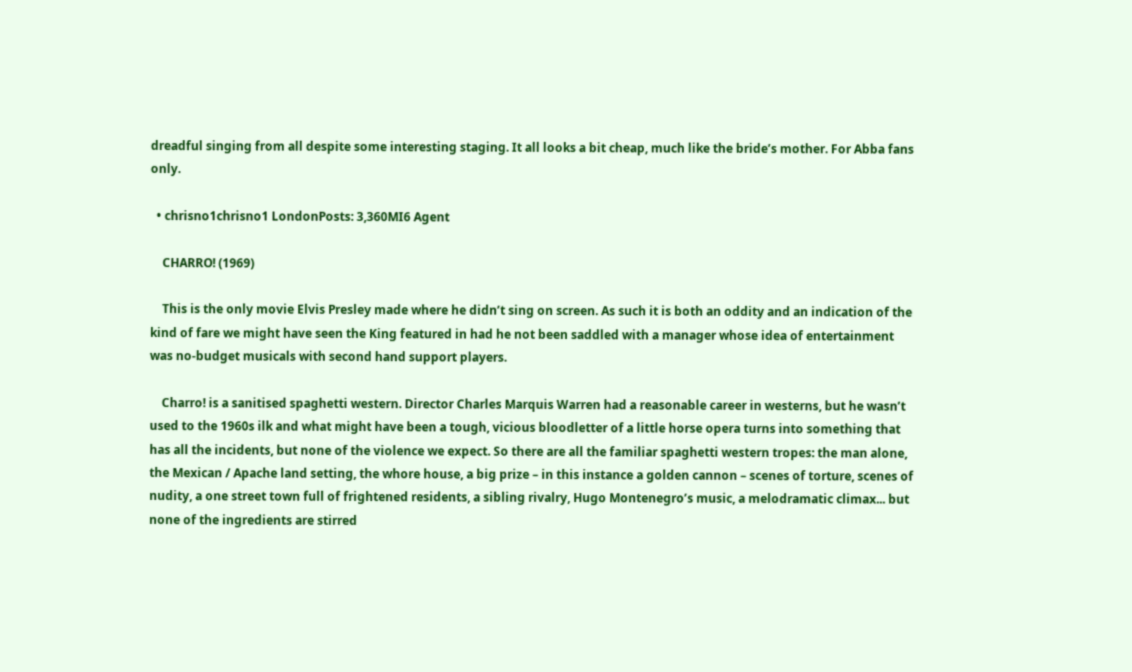dreadful singing from all despite some interesting staging. It all looks a bit cheap, much like the bride’s mother. For Abba fans only.

  • chrisno1chrisno1 LondonPosts: 3,360MI6 Agent

    CHARRO! (1969)

    This is the only movie Elvis Presley made where he didn’t sing on screen. As such it is both an oddity and an indication of the kind of fare we might have seen the King featured in had he not been saddled with a manager whose idea of entertainment was no-budget musicals with second hand support players.

    Charro! is a sanitised spaghetti western. Director Charles Marquis Warren had a reasonable career in westerns, but he wasn’t used to the 1960s ilk and what might have been a tough, vicious bloodletter of a little horse opera turns into something that has all the incidents, but none of the violence we expect. So there are all the familiar spaghetti western tropes: the man alone, the Mexican / Apache land setting, the whore house, a big prize – in this instance a golden cannon – scenes of torture, scenes of nudity, a one street town full of frightened residents, a sibling rivalry, Hugo Montenegro’s music, a melodramatic climax... but none of the ingredients are stirred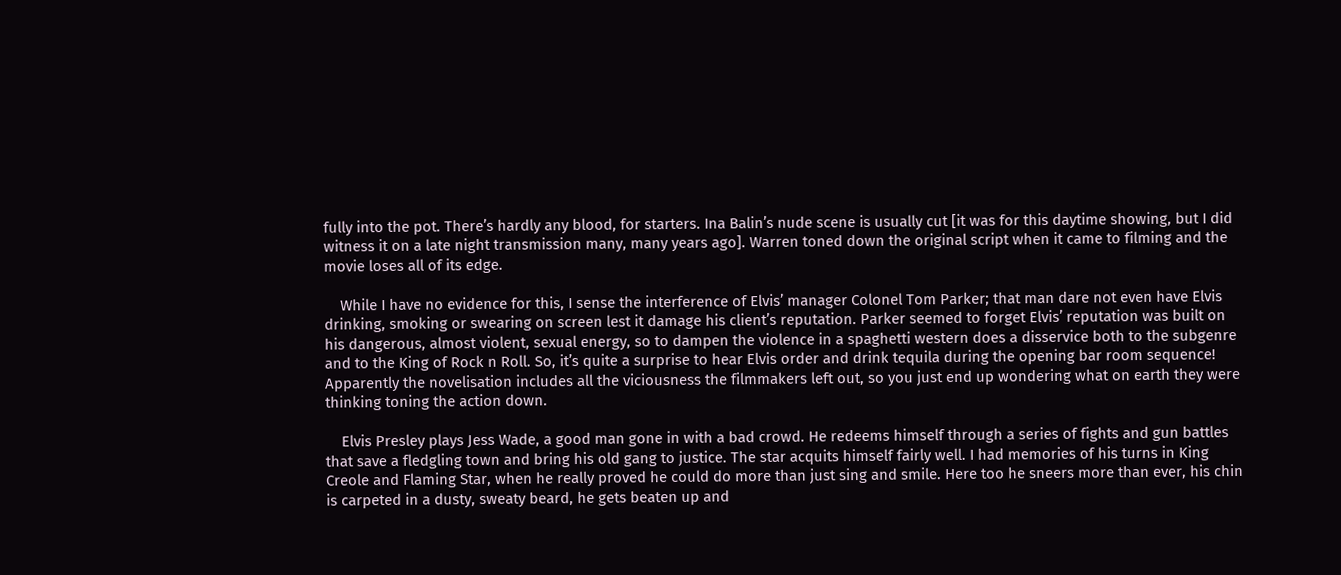fully into the pot. There’s hardly any blood, for starters. Ina Balin’s nude scene is usually cut [it was for this daytime showing, but I did witness it on a late night transmission many, many years ago]. Warren toned down the original script when it came to filming and the movie loses all of its edge.

    While I have no evidence for this, I sense the interference of Elvis’ manager Colonel Tom Parker; that man dare not even have Elvis drinking, smoking or swearing on screen lest it damage his client’s reputation. Parker seemed to forget Elvis’ reputation was built on his dangerous, almost violent, sexual energy, so to dampen the violence in a spaghetti western does a disservice both to the subgenre and to the King of Rock n Roll. So, it’s quite a surprise to hear Elvis order and drink tequila during the opening bar room sequence! Apparently the novelisation includes all the viciousness the filmmakers left out, so you just end up wondering what on earth they were thinking toning the action down.

    Elvis Presley plays Jess Wade, a good man gone in with a bad crowd. He redeems himself through a series of fights and gun battles that save a fledgling town and bring his old gang to justice. The star acquits himself fairly well. I had memories of his turns in King Creole and Flaming Star, when he really proved he could do more than just sing and smile. Here too he sneers more than ever, his chin is carpeted in a dusty, sweaty beard, he gets beaten up and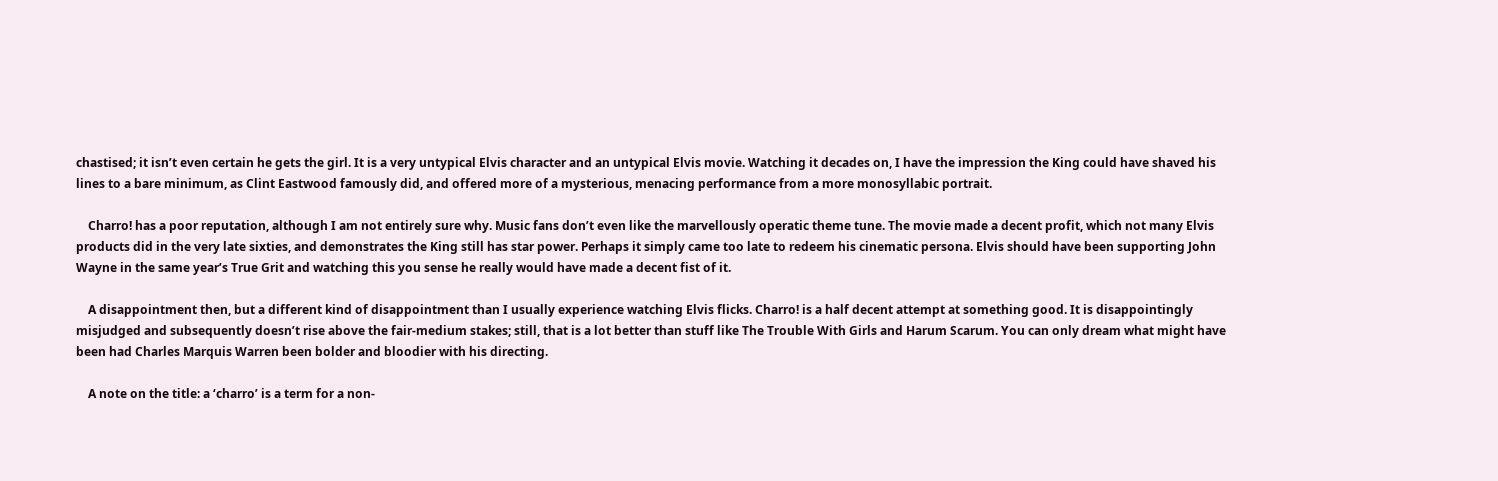chastised; it isn’t even certain he gets the girl. It is a very untypical Elvis character and an untypical Elvis movie. Watching it decades on, I have the impression the King could have shaved his lines to a bare minimum, as Clint Eastwood famously did, and offered more of a mysterious, menacing performance from a more monosyllabic portrait.

    Charro! has a poor reputation, although I am not entirely sure why. Music fans don’t even like the marvellously operatic theme tune. The movie made a decent profit, which not many Elvis products did in the very late sixties, and demonstrates the King still has star power. Perhaps it simply came too late to redeem his cinematic persona. Elvis should have been supporting John Wayne in the same year’s True Grit and watching this you sense he really would have made a decent fist of it.

    A disappointment then, but a different kind of disappointment than I usually experience watching Elvis flicks. Charro! is a half decent attempt at something good. It is disappointingly misjudged and subsequently doesn’t rise above the fair-medium stakes; still, that is a lot better than stuff like The Trouble With Girls and Harum Scarum. You can only dream what might have been had Charles Marquis Warren been bolder and bloodier with his directing.

    A note on the title: a ‘charro’ is a term for a non-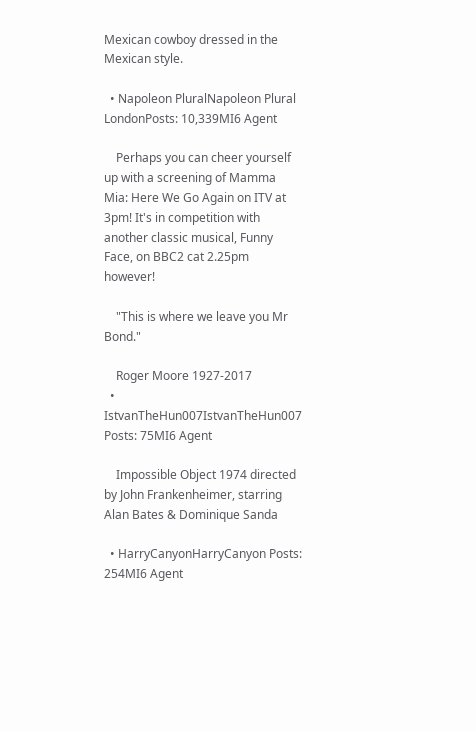Mexican cowboy dressed in the Mexican style.

  • Napoleon PluralNapoleon Plural LondonPosts: 10,339MI6 Agent

    Perhaps you can cheer yourself up with a screening of Mamma Mia: Here We Go Again on ITV at 3pm! It's in competition with another classic musical, Funny Face, on BBC2 cat 2.25pm however!

    "This is where we leave you Mr Bond."

    Roger Moore 1927-2017
  • IstvanTheHun007IstvanTheHun007 Posts: 75MI6 Agent

    Impossible Object 1974 directed by John Frankenheimer, starring Alan Bates & Dominique Sanda

  • HarryCanyonHarryCanyon Posts: 254MI6 Agent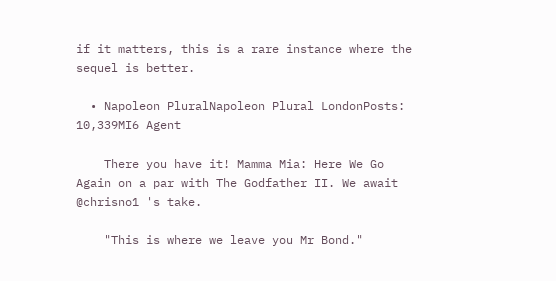if it matters, this is a rare instance where the sequel is better.

  • Napoleon PluralNapoleon Plural LondonPosts: 10,339MI6 Agent

    There you have it! Mamma Mia: Here We Go Again on a par with The Godfather II. We await @chrisno1 's take.

    "This is where we leave you Mr Bond."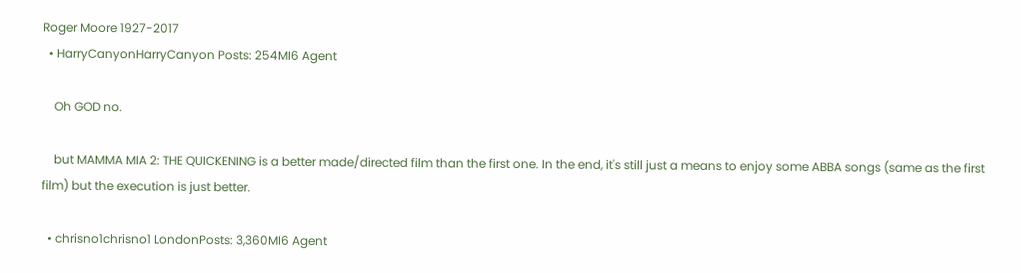Roger Moore 1927-2017
  • HarryCanyonHarryCanyon Posts: 254MI6 Agent

    Oh GOD no.

    but MAMMA MIA 2: THE QUICKENING is a better made/directed film than the first one. In the end, it's still just a means to enjoy some ABBA songs (same as the first film) but the execution is just better.

  • chrisno1chrisno1 LondonPosts: 3,360MI6 Agent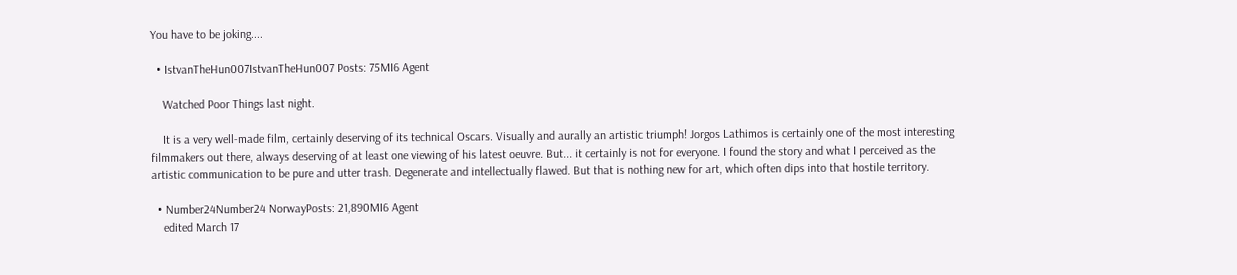You have to be joking....

  • IstvanTheHun007IstvanTheHun007 Posts: 75MI6 Agent

    Watched Poor Things last night.

    It is a very well-made film, certainly deserving of its technical Oscars. Visually and aurally an artistic triumph! Jorgos Lathimos is certainly one of the most interesting filmmakers out there, always deserving of at least one viewing of his latest oeuvre. But... it certainly is not for everyone. I found the story and what I perceived as the artistic communication to be pure and utter trash. Degenerate and intellectually flawed. But that is nothing new for art, which often dips into that hostile territory.

  • Number24Number24 NorwayPosts: 21,890MI6 Agent
    edited March 17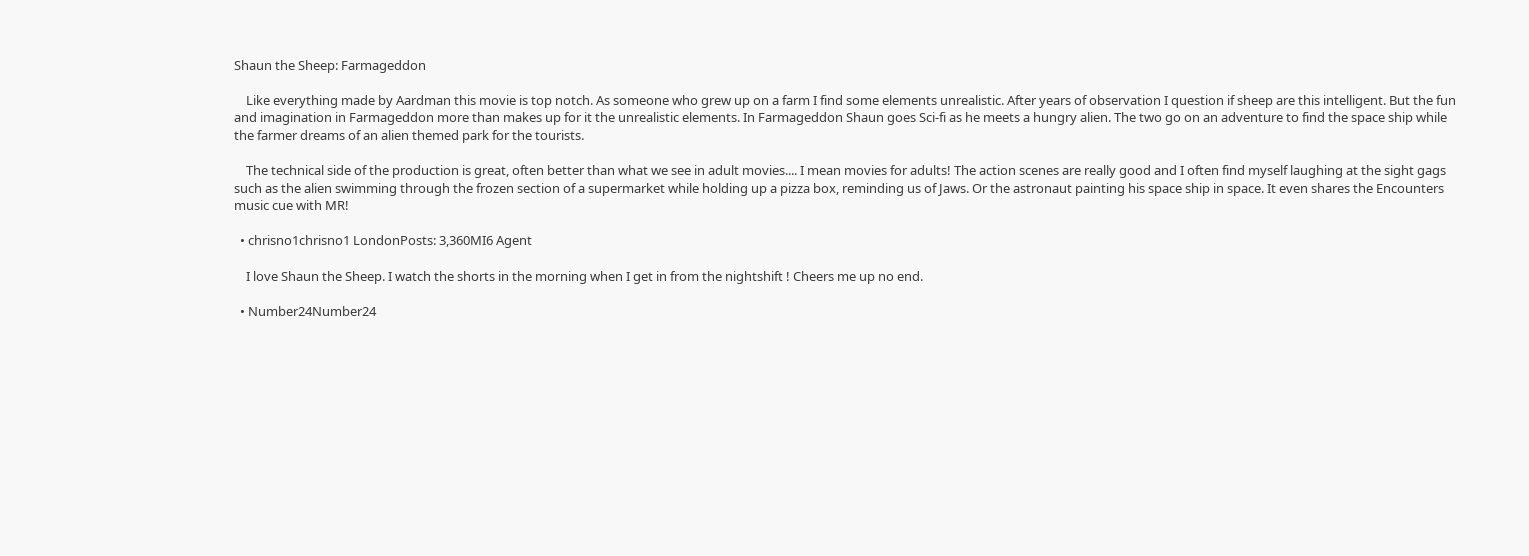Shaun the Sheep: Farmageddon

    Like everything made by Aardman this movie is top notch. As someone who grew up on a farm I find some elements unrealistic. After years of observation I question if sheep are this intelligent. But the fun and imagination in Farmageddon more than makes up for it the unrealistic elements. In Farmageddon Shaun goes Sci-fi as he meets a hungry alien. The two go on an adventure to find the space ship while the farmer dreams of an alien themed park for the tourists.

    The technical side of the production is great, often better than what we see in adult movies.... I mean movies for adults! The action scenes are really good and I often find myself laughing at the sight gags such as the alien swimming through the frozen section of a supermarket while holding up a pizza box, reminding us of Jaws. Or the astronaut painting his space ship in space. It even shares the Encounters music cue with MR!

  • chrisno1chrisno1 LondonPosts: 3,360MI6 Agent

    I love Shaun the Sheep. I watch the shorts in the morning when I get in from the nightshift ! Cheers me up no end.

  • Number24Number24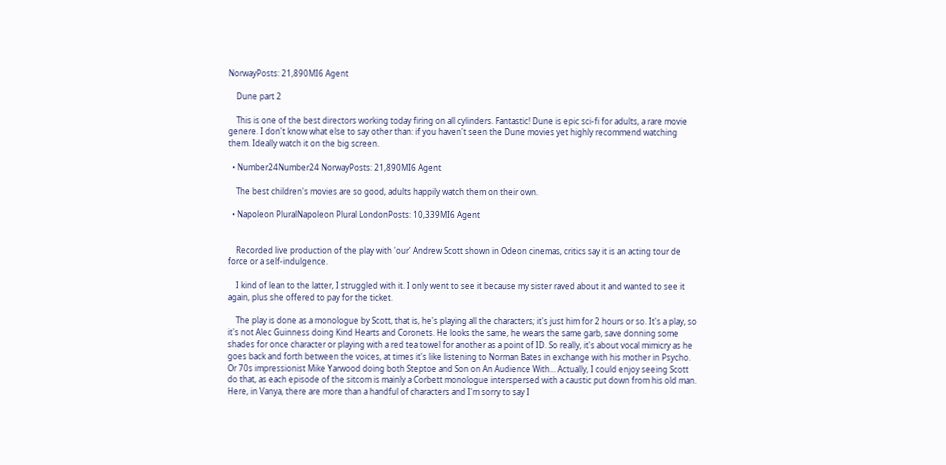NorwayPosts: 21,890MI6 Agent

    Dune part 2

    This is one of the best directors working today firing on all cylinders. Fantastic! Dune is epic sci-fi for adults, a rare movie genere. I don't know what else to say other than: if you haven't seen the Dune movies yet highly recommend watching them. Ideally watch it on the big screen.

  • Number24Number24 NorwayPosts: 21,890MI6 Agent

    The best children's movies are so good, adults happily watch them on their own.

  • Napoleon PluralNapoleon Plural LondonPosts: 10,339MI6 Agent


    Recorded live production of the play with 'our' Andrew Scott shown in Odeon cinemas, critics say it is an acting tour de force or a self-indulgence.

    I kind of lean to the latter, I struggled with it. I only went to see it because my sister raved about it and wanted to see it again, plus she offered to pay for the ticket.

    The play is done as a monologue by Scott, that is, he's playing all the characters; it's just him for 2 hours or so. It's a play, so it's not Alec Guinness doing Kind Hearts and Coronets. He looks the same, he wears the same garb, save donning some shades for once character or playing with a red tea towel for another as a point of ID. So really, it's about vocal mimicry as he goes back and forth between the voices, at times it's like listening to Norman Bates in exchange with his mother in Psycho. Or 70s impressionist Mike Yarwood doing both Steptoe and Son on An Audience With... Actually, I could enjoy seeing Scott do that, as each episode of the sitcom is mainly a Corbett monologue interspersed with a caustic put down from his old man. Here, in Vanya, there are more than a handful of characters and I'm sorry to say I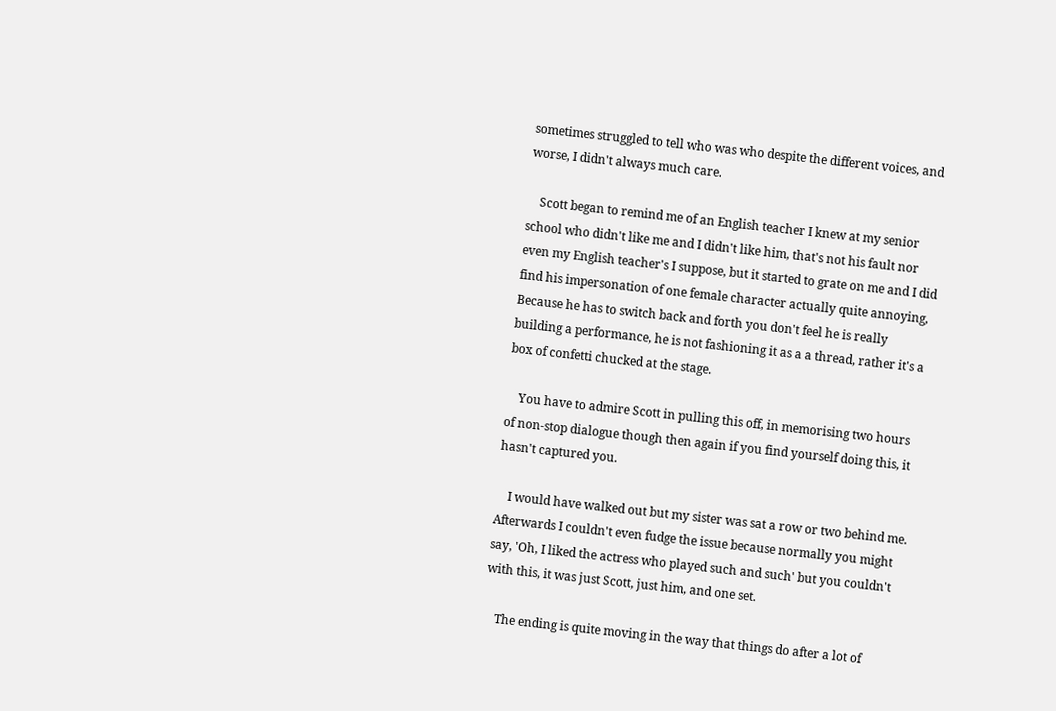sometimes struggled to tell who was who despite the different voices, and worse, I didn't always much care.

    Scott began to remind me of an English teacher I knew at my senior school who didn't like me and I didn't like him, that's not his fault nor even my English teacher's I suppose, but it started to grate on me and I did find his impersonation of one female character actually quite annoying, Because he has to switch back and forth you don't feel he is really building a performance, he is not fashioning it as a a thread, rather it's a box of confetti chucked at the stage.

    You have to admire Scott in pulling this off, in memorising two hours of non-stop dialogue though then again if you find yourself doing this, it hasn't captured you.

    I would have walked out but my sister was sat a row or two behind me. Afterwards I couldn't even fudge the issue because normally you might say, 'Oh, I liked the actress who played such and such' but you couldn't with this, it was just Scott, just him, and one set.

    The ending is quite moving in the way that things do after a lot of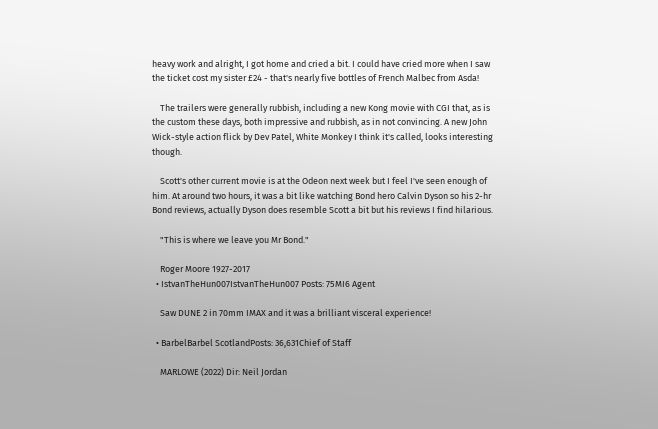heavy work and alright, I got home and cried a bit. I could have cried more when I saw the ticket cost my sister £24 - that's nearly five bottles of French Malbec from Asda!

    The trailers were generally rubbish, including a new Kong movie with CGI that, as is the custom these days, both impressive and rubbish, as in not convincing. A new John Wick-style action flick by Dev Patel, White Monkey I think it's called, looks interesting though.

    Scott's other current movie is at the Odeon next week but I feel I've seen enough of him. At around two hours, it was a bit like watching Bond hero Calvin Dyson so his 2-hr Bond reviews, actually Dyson does resemble Scott a bit but his reviews I find hilarious.

    "This is where we leave you Mr Bond."

    Roger Moore 1927-2017
  • IstvanTheHun007IstvanTheHun007 Posts: 75MI6 Agent

    Saw DUNE 2 in 70mm IMAX and it was a brilliant visceral experience!

  • BarbelBarbel ScotlandPosts: 36,631Chief of Staff

    MARLOWE (2022) Dir: Neil Jordan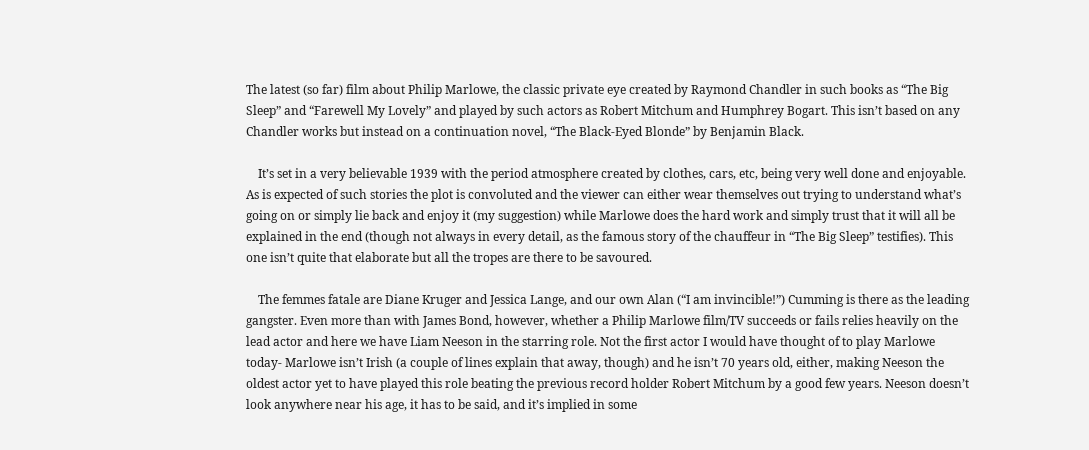The latest (so far) film about Philip Marlowe, the classic private eye created by Raymond Chandler in such books as “The Big Sleep” and “Farewell My Lovely” and played by such actors as Robert Mitchum and Humphrey Bogart. This isn’t based on any Chandler works but instead on a continuation novel, “The Black-Eyed Blonde” by Benjamin Black.

    It’s set in a very believable 1939 with the period atmosphere created by clothes, cars, etc, being very well done and enjoyable. As is expected of such stories the plot is convoluted and the viewer can either wear themselves out trying to understand what’s going on or simply lie back and enjoy it (my suggestion) while Marlowe does the hard work and simply trust that it will all be explained in the end (though not always in every detail, as the famous story of the chauffeur in “The Big Sleep” testifies). This one isn’t quite that elaborate but all the tropes are there to be savoured.

    The femmes fatale are Diane Kruger and Jessica Lange, and our own Alan (“I am invincible!”) Cumming is there as the leading gangster. Even more than with James Bond, however, whether a Philip Marlowe film/TV succeeds or fails relies heavily on the lead actor and here we have Liam Neeson in the starring role. Not the first actor I would have thought of to play Marlowe today- Marlowe isn’t Irish (a couple of lines explain that away, though) and he isn’t 70 years old, either, making Neeson the oldest actor yet to have played this role beating the previous record holder Robert Mitchum by a good few years. Neeson doesn’t look anywhere near his age, it has to be said, and it’s implied in some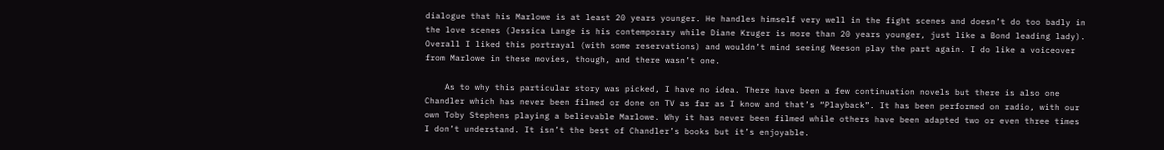dialogue that his Marlowe is at least 20 years younger. He handles himself very well in the fight scenes and doesn’t do too badly in the love scenes (Jessica Lange is his contemporary while Diane Kruger is more than 20 years younger, just like a Bond leading lady). Overall I liked this portrayal (with some reservations) and wouldn’t mind seeing Neeson play the part again. I do like a voiceover from Marlowe in these movies, though, and there wasn’t one.

    As to why this particular story was picked, I have no idea. There have been a few continuation novels but there is also one Chandler which has never been filmed or done on TV as far as I know and that’s “Playback”. It has been performed on radio, with our own Toby Stephens playing a believable Marlowe. Why it has never been filmed while others have been adapted two or even three times I don’t understand. It isn’t the best of Chandler’s books but it’s enjoyable.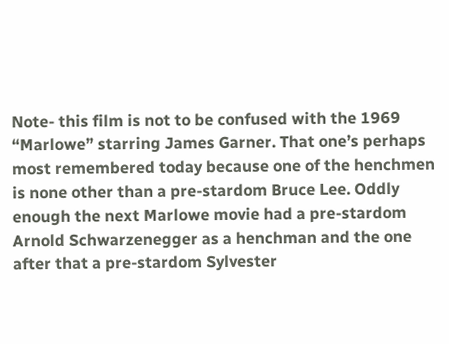Note- this film is not to be confused with the 1969 “Marlowe” starring James Garner. That one’s perhaps most remembered today because one of the henchmen is none other than a pre-stardom Bruce Lee. Oddly enough the next Marlowe movie had a pre-stardom Arnold Schwarzenegger as a henchman and the one after that a pre-stardom Sylvester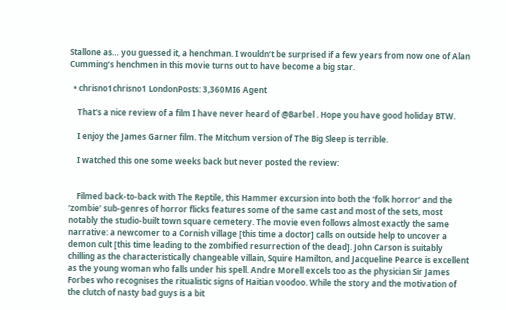Stallone as… you guessed it, a henchman. I wouldn’t be surprised if a few years from now one of Alan Cumming’s henchmen in this movie turns out to have become a big star.

  • chrisno1chrisno1 LondonPosts: 3,360MI6 Agent

    That's a nice review of a film I have never heard of @Barbel . Hope you have good holiday BTW.

    I enjoy the James Garner film. The Mitchum version of The Big Sleep is terrible.

    I watched this one some weeks back but never posted the review:


    Filmed back-to-back with The Reptile, this Hammer excursion into both the ‘folk horror’ and the ‘zombie’ sub-genres of horror flicks features some of the same cast and most of the sets, most notably the studio-built town square cemetery. The movie even follows almost exactly the same narrative: a newcomer to a Cornish village [this time a doctor] calls on outside help to uncover a demon cult [this time leading to the zombified resurrection of the dead]. John Carson is suitably chilling as the characteristically changeable villain, Squire Hamilton, and Jacqueline Pearce is excellent as the young woman who falls under his spell. Andre Morell excels too as the physician Sir James Forbes who recognises the ritualistic signs of Haitian voodoo. While the story and the motivation of the clutch of nasty bad guys is a bit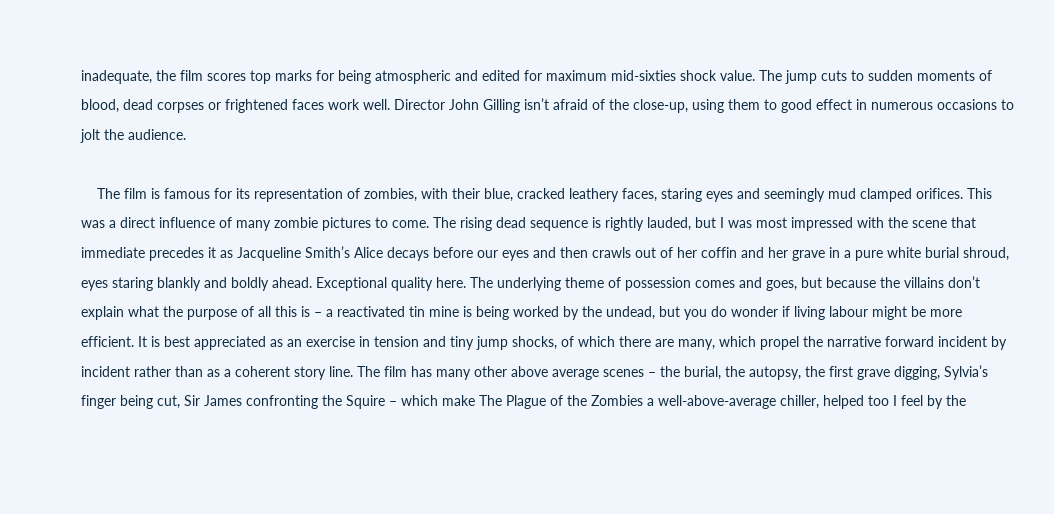inadequate, the film scores top marks for being atmospheric and edited for maximum mid-sixties shock value. The jump cuts to sudden moments of blood, dead corpses or frightened faces work well. Director John Gilling isn’t afraid of the close-up, using them to good effect in numerous occasions to jolt the audience.

    The film is famous for its representation of zombies, with their blue, cracked leathery faces, staring eyes and seemingly mud clamped orifices. This was a direct influence of many zombie pictures to come. The rising dead sequence is rightly lauded, but I was most impressed with the scene that immediate precedes it as Jacqueline Smith’s Alice decays before our eyes and then crawls out of her coffin and her grave in a pure white burial shroud, eyes staring blankly and boldly ahead. Exceptional quality here. The underlying theme of possession comes and goes, but because the villains don’t explain what the purpose of all this is – a reactivated tin mine is being worked by the undead, but you do wonder if living labour might be more efficient. It is best appreciated as an exercise in tension and tiny jump shocks, of which there are many, which propel the narrative forward incident by incident rather than as a coherent story line. The film has many other above average scenes – the burial, the autopsy, the first grave digging, Sylvia’s finger being cut, Sir James confronting the Squire – which make The Plague of the Zombies a well-above-average chiller, helped too I feel by the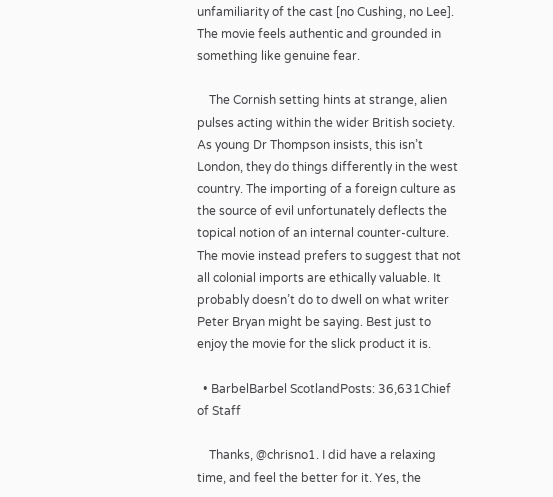unfamiliarity of the cast [no Cushing, no Lee]. The movie feels authentic and grounded in something like genuine fear.

    The Cornish setting hints at strange, alien pulses acting within the wider British society. As young Dr Thompson insists, this isn’t London, they do things differently in the west country. The importing of a foreign culture as the source of evil unfortunately deflects the topical notion of an internal counter-culture. The movie instead prefers to suggest that not all colonial imports are ethically valuable. It probably doesn’t do to dwell on what writer Peter Bryan might be saying. Best just to enjoy the movie for the slick product it is.

  • BarbelBarbel ScotlandPosts: 36,631Chief of Staff

    Thanks, @chrisno1. I did have a relaxing time, and feel the better for it. Yes, the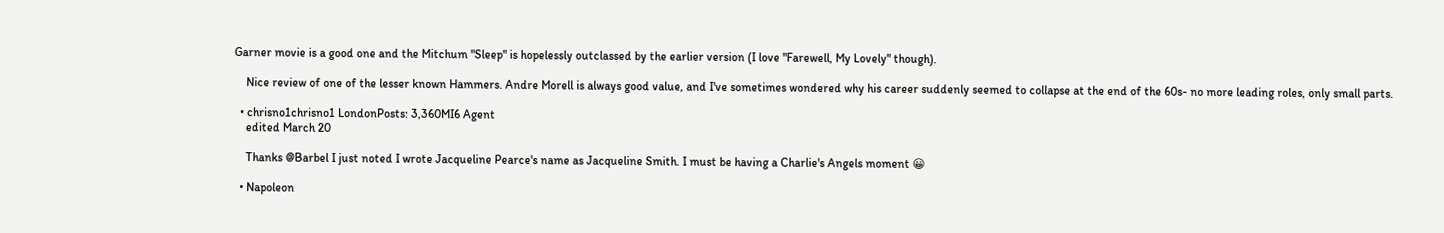Garner movie is a good one and the Mitchum "Sleep" is hopelessly outclassed by the earlier version (I love "Farewell, My Lovely" though).

    Nice review of one of the lesser known Hammers. Andre Morell is always good value, and I've sometimes wondered why his career suddenly seemed to collapse at the end of the 60s- no more leading roles, only small parts.

  • chrisno1chrisno1 LondonPosts: 3,360MI6 Agent
    edited March 20

    Thanks @Barbel I just noted I wrote Jacqueline Pearce's name as Jacqueline Smith. I must be having a Charlie's Angels moment 😀

  • Napoleon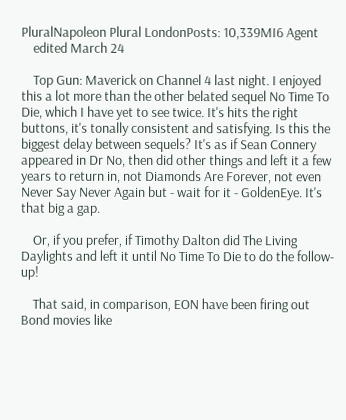PluralNapoleon Plural LondonPosts: 10,339MI6 Agent
    edited March 24

    Top Gun: Maverick on Channel 4 last night. I enjoyed this a lot more than the other belated sequel No Time To Die, which I have yet to see twice. It's hits the right buttons, it's tonally consistent and satisfying. Is this the biggest delay between sequels? It's as if Sean Connery appeared in Dr No, then did other things and left it a few years to return in, not Diamonds Are Forever, not even Never Say Never Again but - wait for it - GoldenEye. It's that big a gap.

    Or, if you prefer, if Timothy Dalton did The Living Daylights and left it until No Time To Die to do the follow-up!

    That said, in comparison, EON have been firing out Bond movies like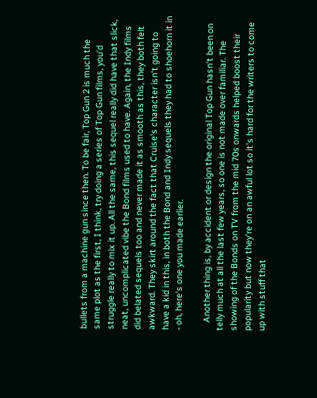bullets from a machine gun since then. To be fair, Top Gun 2 is much the same plot as the first, I think, try doing a series of Top Gun films, you'd struggle really to mix it up. All the same, this sequel really did have that slick, neat, uncomplicated vibe the Bond films used to have. Again, the Indy films did belated sequels too and never made it as smooth as this, they both felt awkward. They skirt around the fact that Cruise's character isn't going to have a kid in this, in both the Bond and Indy sequels they had to shoehorn it in - oh, here's one you made earlier.

    Another thing is, by accident or design the original Top Gun hasn't been on telly much at all the last few years, so one is not made over familiar. The showing of the Bonds on TV from the mid 70s onwards helped boost their popularity but now they're on an awful lot so it's hard for the writers to come up with stuff that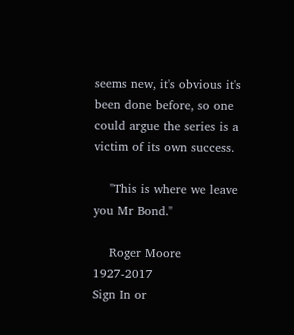seems new, it's obvious it's been done before, so one could argue the series is a victim of its own success.

    "This is where we leave you Mr Bond."

    Roger Moore 1927-2017
Sign In or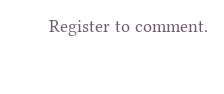Register to comment.